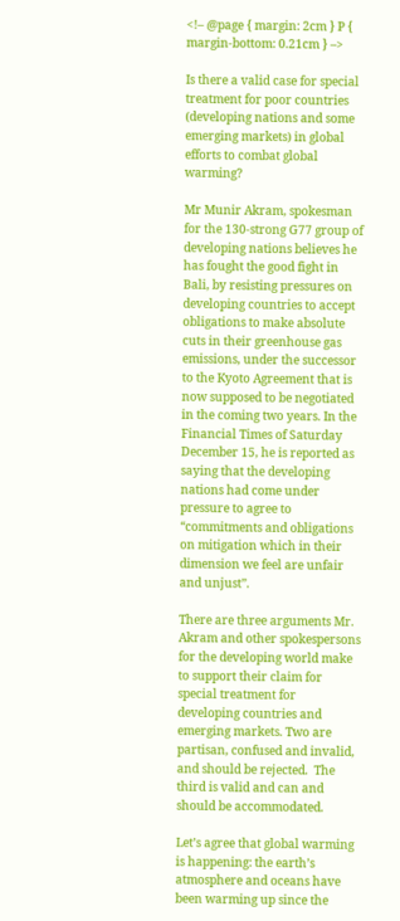<!– @page { margin: 2cm } P { margin-bottom: 0.21cm } –>

Is there a valid case for special treatment for poor countries (developing nations and some emerging markets) in global efforts to combat global warming?

Mr Munir Akram, spokesman for the 130-strong G77 group of developing nations believes he has fought the good fight in Bali, by resisting pressures on developing countries to accept obligations to make absolute cuts in their greenhouse gas emissions, under the successor to the Kyoto Agreement that is now supposed to be negotiated in the coming two years. In the Financial Times of Saturday December 15, he is reported as saying that the developing nations had come under pressure to agree to “commitments and obligations on mitigation which in their dimension we feel are unfair and unjust”.

There are three arguments Mr. Akram and other spokespersons for the developing world make to support their claim for special treatment for developing countries and emerging markets. Two are partisan, confused and invalid, and should be rejected.  The third is valid and can and should be accommodated.

Let’s agree that global warming is happening: the earth’s atmosphere and oceans have been warming up since the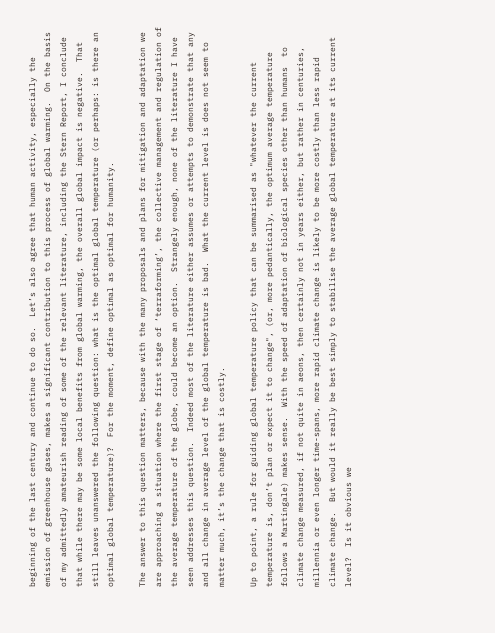beginning of the last century and continue to do so.  Let’s also agree that human activity, especially the emission of greenhouse gases, makes a significant contribution to this process of global warming.  On the basis of my admittedly amateurish reading of some of the relevant literature, including the Stern Report, I conclude that while there may be some local benefits from global warming, the overall global impact is negative.  That still leaves unanswered the following question: what is the optimal global temperature (or perhaps: is there an optimal global temperature)?  For the moment, define optimal as optimal for humanity.

The answer to this question matters, because with the many proposals and plans for mitigation and adaptation we are approaching a situation where the first stage of ‘terraforming’, the collective management and regulation of the average temperature of the globe, could become an option.  Strangely enough, none of the literature I have seen addresses this question.  Indeed most of the literature either assumes or attempts to demonstrate that any and all change in average level of the global temperature is bad.  What the current level is does not seem to matter much, it’s the change that is costly.

Up to point, a rule for guiding global temperature policy that can be summarised as "whatever the current temperature is, don’t plan or expect it to change", (or, more pedantically, the optimum average temperature follows a Martingale) makes sense.  With the speed of adaptation of biological species other than humans  to climate change measured, if not quite in aeons, then certainly not in years either, but rather in centuries, millennia or even longer time-spans, more rapid climate change is likely to be more costly than less rapid climate change.  But would it really be best simply to stabilise the average global temperature at its current level?  Is it obvious we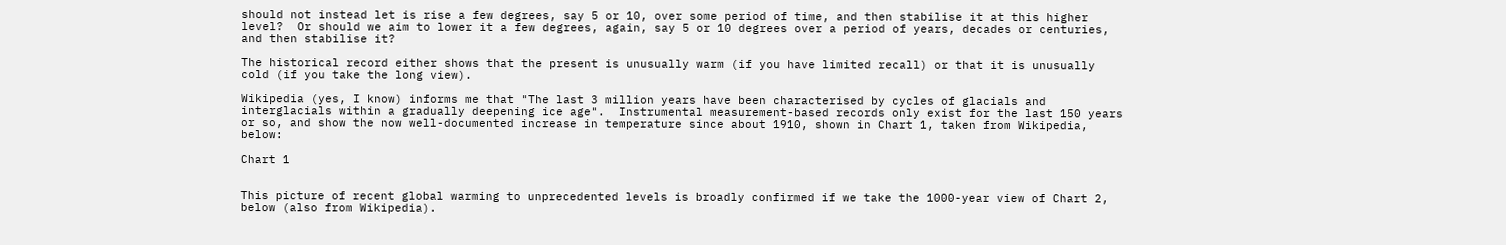should not instead let is rise a few degrees, say 5 or 10, over some period of time, and then stabilise it at this higher level?  Or should we aim to lower it a few degrees, again, say 5 or 10 degrees over a period of years, decades or centuries, and then stabilise it?

The historical record either shows that the present is unusually warm (if you have limited recall) or that it is unusually cold (if you take the long view).

Wikipedia (yes, I know) informs me that "The last 3 million years have been characterised by cycles of glacials and interglacials within a gradually deepening ice age".  Instrumental measurement-based records only exist for the last 150 years or so, and show the now well-documented increase in temperature since about 1910, shown in Chart 1, taken from Wikipedia, below:

Chart 1


This picture of recent global warming to unprecedented levels is broadly confirmed if we take the 1000-year view of Chart 2, below (also from Wikipedia).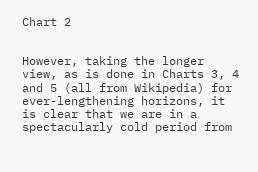Chart 2


However, taking the longer view, as is done in Charts 3, 4 and 5 (all from Wikipedia) for ever-lengthening horizons, it is clear that we are in a spectacularly cold period from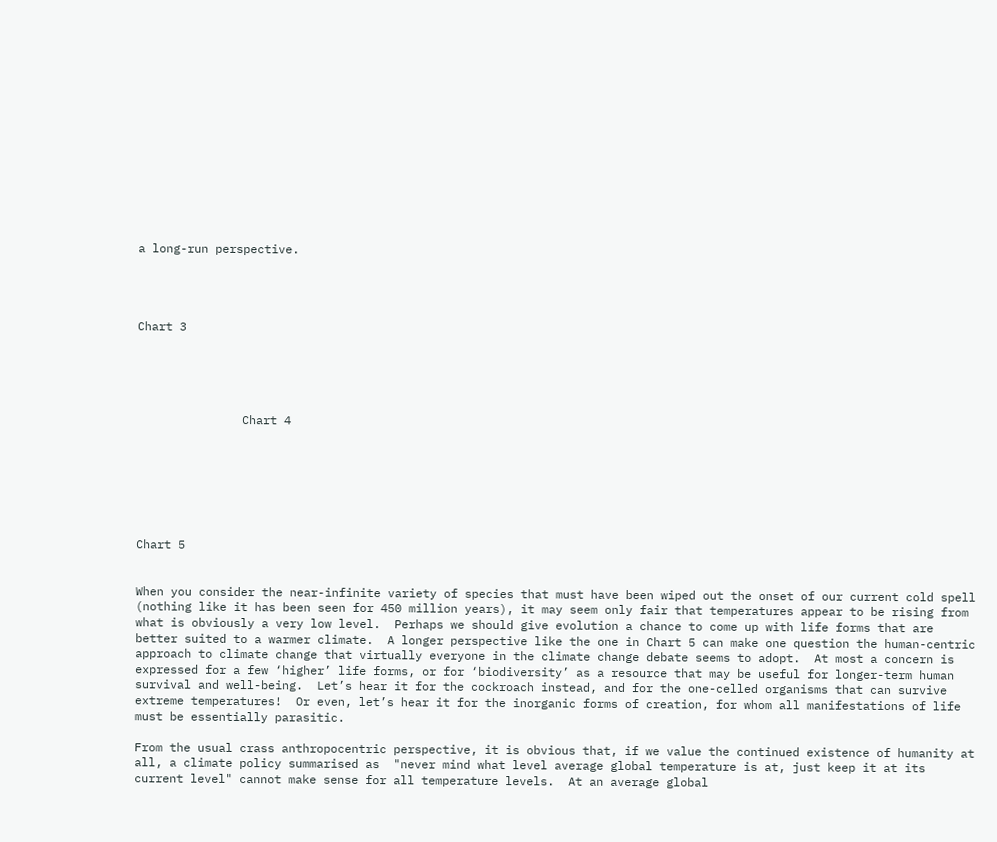a long-run perspective.




Chart 3





               Chart 4







Chart 5


When you consider the near-infinite variety of species that must have been wiped out the onset of our current cold spell (nothing like it has been seen for 450 million years), it may seem only fair that temperatures appear to be rising from what is obviously a very low level.  Perhaps we should give evolution a chance to come up with life forms that are better suited to a warmer climate.  A longer perspective like the one in Chart 5 can make one question the human-centric approach to climate change that virtually everyone in the climate change debate seems to adopt.  At most a concern is expressed for a few ‘higher’ life forms, or for ‘biodiversity’ as a resource that may be useful for longer-term human survival and well-being.  Let’s hear it for the cockroach instead, and for the one-celled organisms that can survive extreme temperatures!  Or even, let’s hear it for the inorganic forms of creation, for whom all manifestations of life must be essentially parasitic.

From the usual crass anthropocentric perspective, it is obvious that, if we value the continued existence of humanity at all, a climate policy summarised as  "never mind what level average global temperature is at, just keep it at its current level" cannot make sense for all temperature levels.  At an average global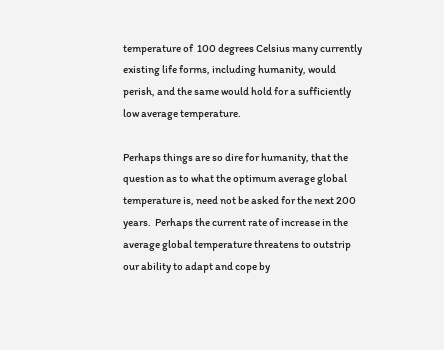temperature of  100 degrees Celsius many currently existing life forms, including humanity, would perish, and the same would hold for a sufficiently low average temperature.

Perhaps things are so dire for humanity, that the question as to what the optimum average global temperature is, need not be asked for the next 200 years.  Perhaps the current rate of increase in the average global temperature threatens to outstrip our ability to adapt and cope by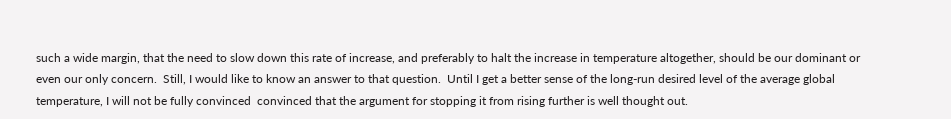such a wide margin, that the need to slow down this rate of increase, and preferably to halt the increase in temperature altogether, should be our dominant or even our only concern.  Still, I would like to know an answer to that question.  Until I get a better sense of the long-run desired level of the average global temperature, I will not be fully convinced  convinced that the argument for stopping it from rising further is well thought out.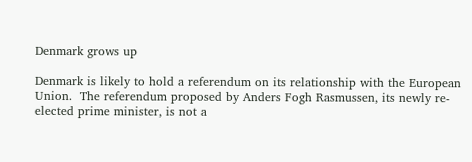Denmark grows up

Denmark is likely to hold a referendum on its relationship with the European Union.  The referendum proposed by Anders Fogh Rasmussen, its newly re-elected prime minister, is not a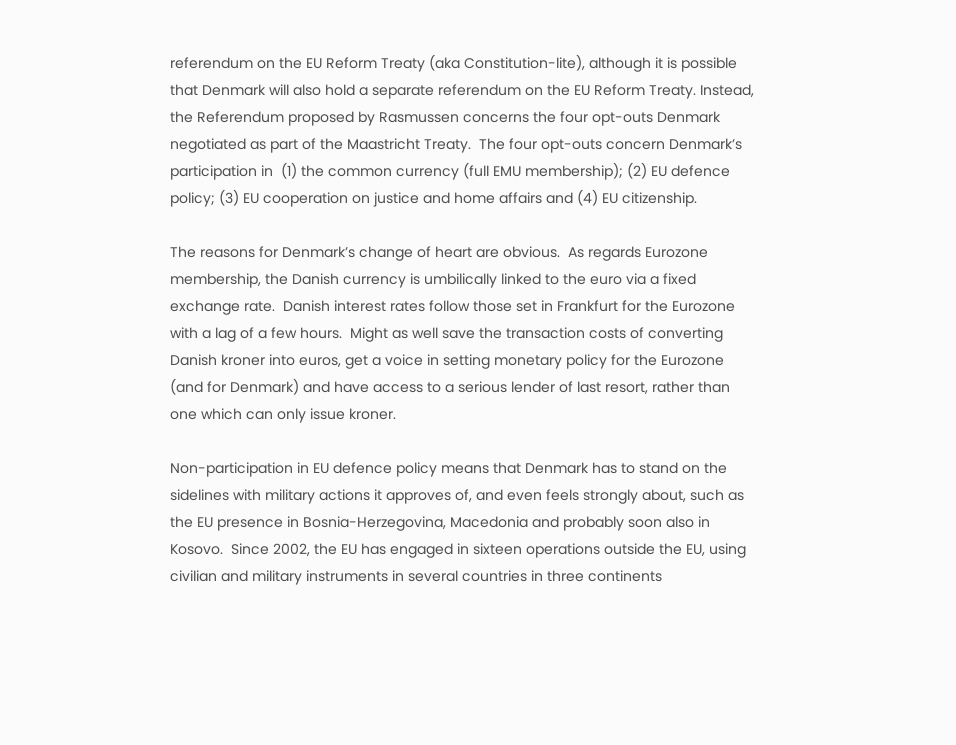referendum on the EU Reform Treaty (aka Constitution-lite), although it is possible that Denmark will also hold a separate referendum on the EU Reform Treaty. Instead, the Referendum proposed by Rasmussen concerns the four opt-outs Denmark negotiated as part of the Maastricht Treaty.  The four opt-outs concern Denmark’s participation in  (1) the common currency (full EMU membership); (2) EU defence policy; (3) EU cooperation on justice and home affairs and (4) EU citizenship.

The reasons for Denmark’s change of heart are obvious.  As regards Eurozone membership, the Danish currency is umbilically linked to the euro via a fixed exchange rate.  Danish interest rates follow those set in Frankfurt for the Eurozone with a lag of a few hours.  Might as well save the transaction costs of converting Danish kroner into euros, get a voice in setting monetary policy for the Eurozone (and for Denmark) and have access to a serious lender of last resort, rather than one which can only issue kroner.

Non-participation in EU defence policy means that Denmark has to stand on the sidelines with military actions it approves of, and even feels strongly about, such as the EU presence in Bosnia-Herzegovina, Macedonia and probably soon also in Kosovo.  Since 2002, the EU has engaged in sixteen operations outside the EU, using civilian and military instruments in several countries in three continents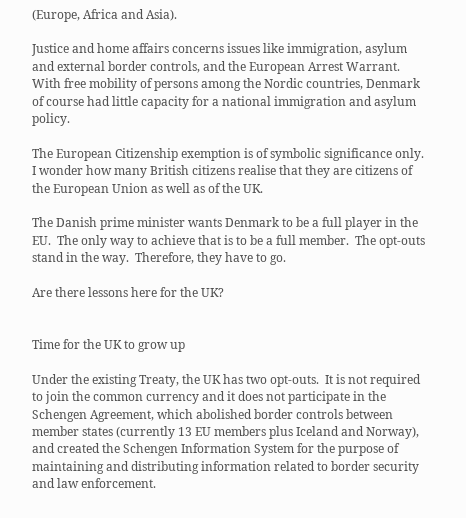(Europe, Africa and Asia).

Justice and home affairs concerns issues like immigration, asylum and external border controls, and the European Arrest Warrant.  With free mobility of persons among the Nordic countries, Denmark of course had little capacity for a national immigration and asylum policy.

The European Citizenship exemption is of symbolic significance only.  I wonder how many British citizens realise that they are citizens of the European Union as well as of the UK.

The Danish prime minister wants Denmark to be a full player in the EU.  The only way to achieve that is to be a full member.  The opt-outs stand in the way.  Therefore, they have to go.

Are there lessons here for the UK?


Time for the UK to grow up

Under the existing Treaty, the UK has two opt-outs.  It is not required to join the common currency and it does not participate in the Schengen Agreement, which abolished border controls between member states (currently 13 EU members plus Iceland and Norway), and created the Schengen Information System for the purpose of maintaining and distributing information related to border security and law enforcement.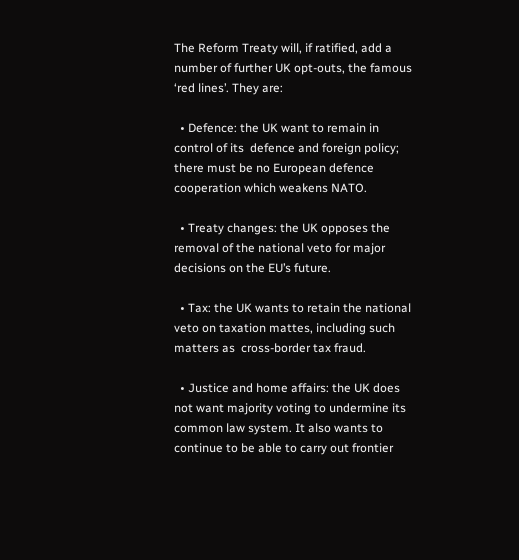The Reform Treaty will, if ratified, add a number of further UK opt-outs, the famous ‘red lines’. They are:

  • Defence: the UK want to remain in control of its  defence and foreign policy; there must be no European defence cooperation which weakens NATO.

  • Treaty changes: the UK opposes the removal of the national veto for major decisions on the EU’s future.

  • Tax: the UK wants to retain the national veto on taxation mattes, including such matters as  cross-border tax fraud.

  • Justice and home affairs: the UK does not want majority voting to undermine its common law system. It also wants to continue to be able to carry out frontier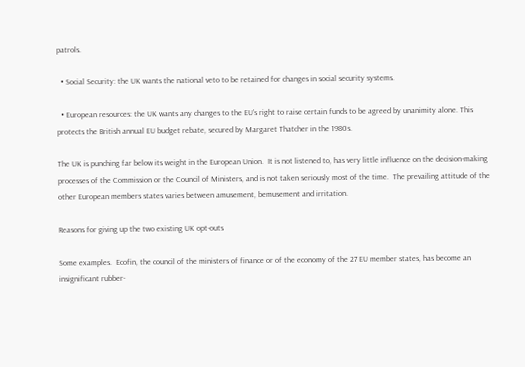patrols.

  • Social Security: the UK wants the national veto to be retained for changes in social security systems.

  • European resources: the UK wants any changes to the EU’s right to raise certain funds to be agreed by unanimity alone. This protects the British annual EU budget rebate, secured by Margaret Thatcher in the 1980s.

The UK is punching far below its weight in the European Union.  It is not listened to, has very little influence on the decision-making processes of the Commission or the Council of Ministers, and is not taken seriously most of the time.  The prevailing attitude of the other European members states varies between amusement, bemusement and irritation.

Reasons for giving up the two existing UK opt-outs

Some examples.  Ecofin, the council of the ministers of finance or of the economy of the 27 EU member states, has become an insignificant rubber-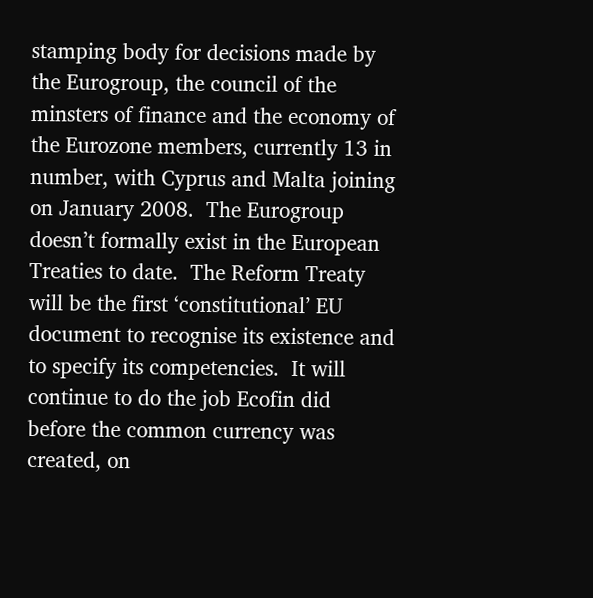stamping body for decisions made by the Eurogroup, the council of the minsters of finance and the economy of the Eurozone members, currently 13 in number, with Cyprus and Malta joining on January 2008.  The Eurogroup doesn’t formally exist in the European Treaties to date.  The Reform Treaty will be the first ‘constitutional’ EU document to recognise its existence and to specify its competencies.  It will continue to do the job Ecofin did before the common currency was created, on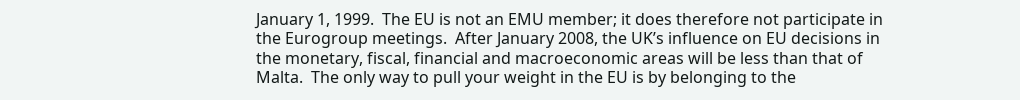January 1, 1999.  The EU is not an EMU member; it does therefore not participate in the Eurogroup meetings.  After January 2008, the UK’s influence on EU decisions in the monetary, fiscal, financial and macroeconomic areas will be less than that of Malta.  The only way to pull your weight in the EU is by belonging to the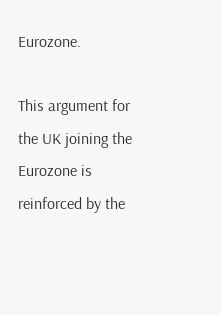Eurozone.

This argument for the UK joining the Eurozone is reinforced by the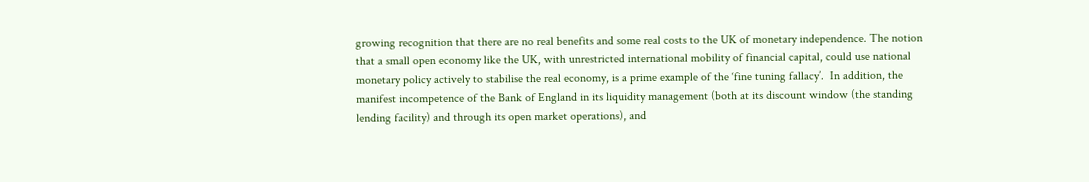growing recognition that there are no real benefits and some real costs to the UK of monetary independence. The notion that a small open economy like the UK, with unrestricted international mobility of financial capital, could use national monetary policy actively to stabilise the real economy, is a prime example of the ‘fine tuning fallacy’.  In addition, the manifest incompetence of the Bank of England in its liquidity management (both at its discount window (the standing lending facility) and through its open market operations), and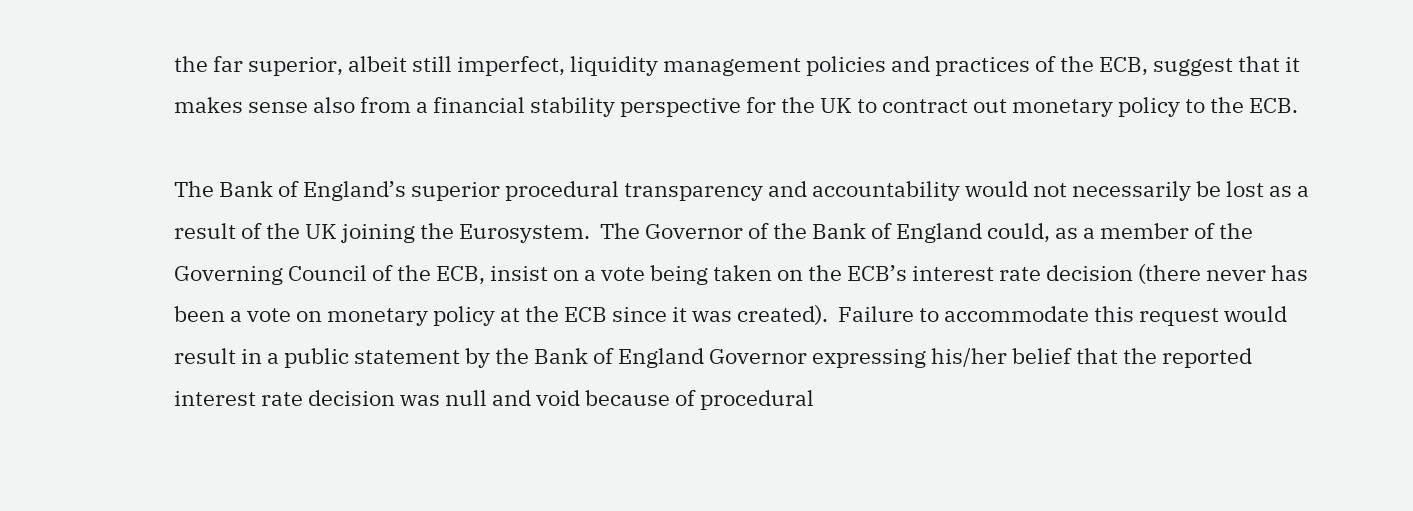the far superior, albeit still imperfect, liquidity management policies and practices of the ECB, suggest that it makes sense also from a financial stability perspective for the UK to contract out monetary policy to the ECB.

The Bank of England’s superior procedural transparency and accountability would not necessarily be lost as a result of the UK joining the Eurosystem.  The Governor of the Bank of England could, as a member of the Governing Council of the ECB, insist on a vote being taken on the ECB’s interest rate decision (there never has been a vote on monetary policy at the ECB since it was created).  Failure to accommodate this request would result in a public statement by the Bank of England Governor expressing his/her belief that the reported interest rate decision was null and void because of procedural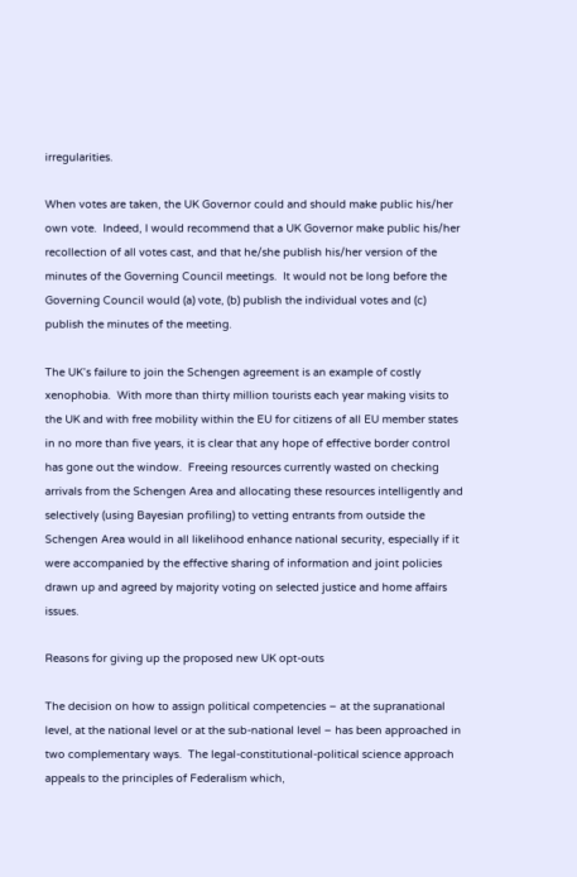irregularities.

When votes are taken, the UK Governor could and should make public his/her own vote.  Indeed, I would recommend that a UK Governor make public his/her recollection of all votes cast, and that he/she publish his/her version of the minutes of the Governing Council meetings.  It would not be long before the Governing Council would (a) vote, (b) publish the individual votes and (c) publish the minutes of the meeting.

The UK’s failure to join the Schengen agreement is an example of costly xenophobia.  With more than thirty million tourists each year making visits to the UK and with free mobility within the EU for citizens of all EU member states in no more than five years, it is clear that any hope of effective border control has gone out the window.  Freeing resources currently wasted on checking arrivals from the Schengen Area and allocating these resources intelligently and selectively (using Bayesian profiling) to vetting entrants from outside the Schengen Area would in all likelihood enhance national security, especially if it were accompanied by the effective sharing of information and joint policies drawn up and agreed by majority voting on selected justice and home affairs issues.

Reasons for giving up the proposed new UK opt-outs

The decision on how to assign political competencies – at the supranational level, at the national level or at the sub-national level – has been approached in two complementary ways.  The legal-constitutional-political science approach appeals to the principles of Federalism which,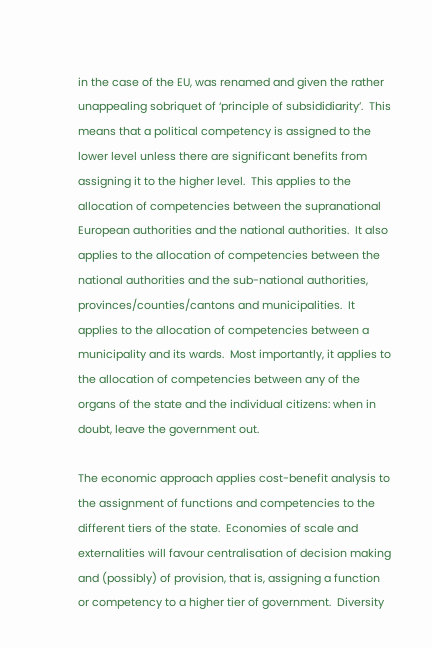in the case of the EU, was renamed and given the rather unappealing sobriquet of ‘principle of subsididiarity’.  This means that a political competency is assigned to the lower level unless there are significant benefits from assigning it to the higher level.  This applies to the allocation of competencies between the supranational European authorities and the national authorities.  It also applies to the allocation of competencies between the national authorities and the sub-national authorities, provinces/counties/cantons and municipalities.  It applies to the allocation of competencies between a municipality and its wards.  Most importantly, it applies to the allocation of competencies between any of the organs of the state and the individual citizens: when in doubt, leave the government out.

The economic approach applies cost-benefit analysis to the assignment of functions and competencies to the different tiers of the state.  Economies of scale and externalities will favour centralisation of decision making and (possibly) of provision, that is, assigning a function or competency to a higher tier of government.  Diversity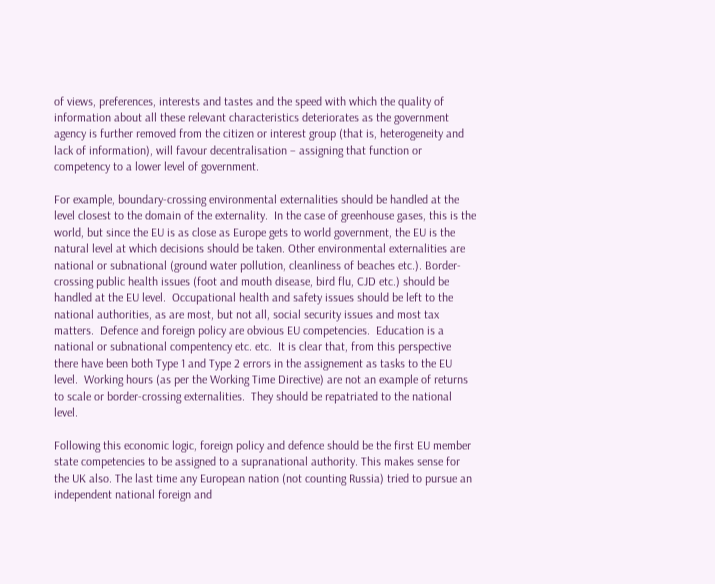of views, preferences, interests and tastes and the speed with which the quality of information about all these relevant characteristics deteriorates as the government agency is further removed from the citizen or interest group (that is, heterogeneity and lack of information), will favour decentralisation – assigning that function or competency to a lower level of government.

For example, boundary-crossing environmental externalities should be handled at the level closest to the domain of the externality.  In the case of greenhouse gases, this is the world, but since the EU is as close as Europe gets to world government, the EU is the natural level at which decisions should be taken. Other environmental externalities are national or subnational (ground water pollution, cleanliness of beaches etc.). Border-crossing public health issues (foot and mouth disease, bird flu, CJD etc.) should be handled at the EU level.  Occupational health and safety issues should be left to the national authorities, as are most, but not all, social security issues and most tax matters.  Defence and foreign policy are obvious EU competencies.  Education is a national or subnational compentency etc. etc.  It is clear that, from this perspective there have been both Type 1 and Type 2 errors in the assignement as tasks to the EU level.  Working hours (as per the Working Time Directive) are not an example of returns to scale or border-crossing externalities.  They should be repatriated to the national level.

Following this economic logic, foreign policy and defence should be the first EU member state competencies to be assigned to a supranational authority. This makes sense for the UK also. The last time any European nation (not counting Russia) tried to pursue an independent national foreign and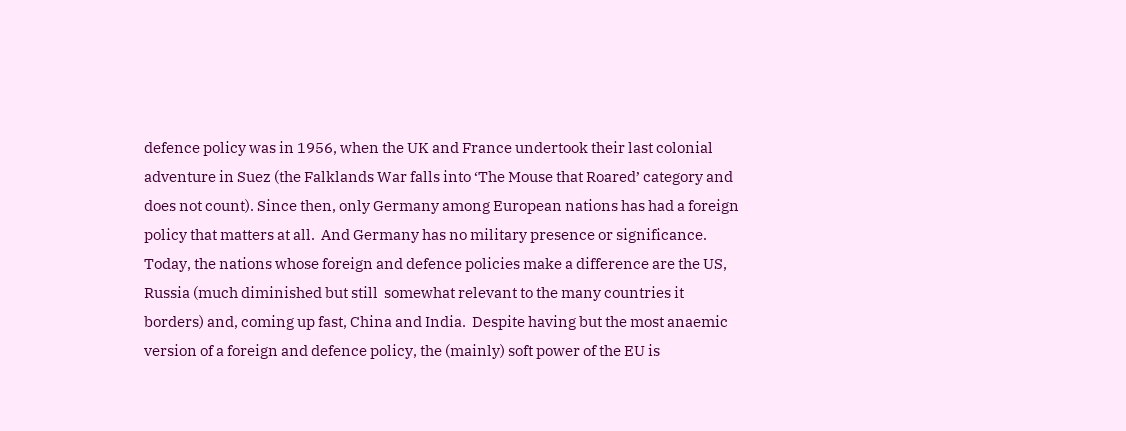defence policy was in 1956, when the UK and France undertook their last colonial adventure in Suez (the Falklands War falls into ‘The Mouse that Roared’ category and does not count). Since then, only Germany among European nations has had a foreign policy that matters at all.  And Germany has no military presence or significance.  Today, the nations whose foreign and defence policies make a difference are the US, Russia (much diminished but still  somewhat relevant to the many countries it borders) and, coming up fast, China and India.  Despite having but the most anaemic version of a foreign and defence policy, the (mainly) soft power of the EU is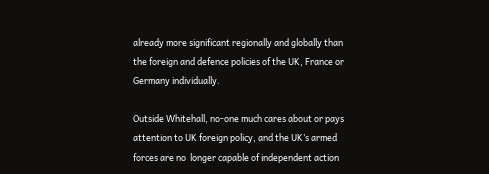already more significant regionally and globally than the foreign and defence policies of the UK, France or Germany individually.

Outside Whitehall, no-one much cares about or pays attention to UK foreign policy, and the UK’s armed forces are no  longer capable of independent action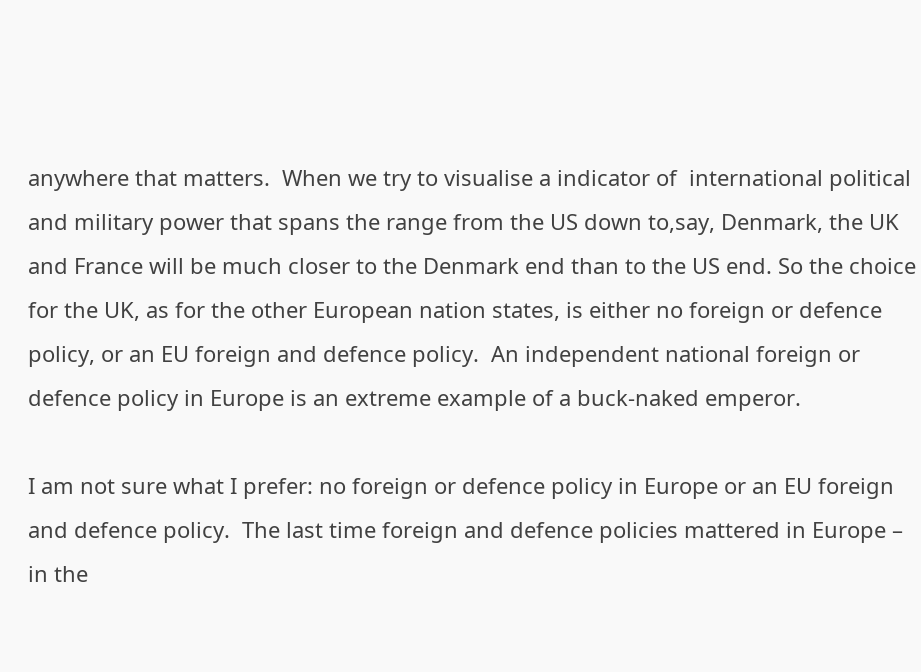anywhere that matters.  When we try to visualise a indicator of  international political and military power that spans the range from the US down to,say, Denmark, the UK and France will be much closer to the Denmark end than to the US end. So the choice for the UK, as for the other European nation states, is either no foreign or defence policy, or an EU foreign and defence policy.  An independent national foreign or defence policy in Europe is an extreme example of a buck-naked emperor.

I am not sure what I prefer: no foreign or defence policy in Europe or an EU foreign and defence policy.  The last time foreign and defence policies mattered in Europe – in the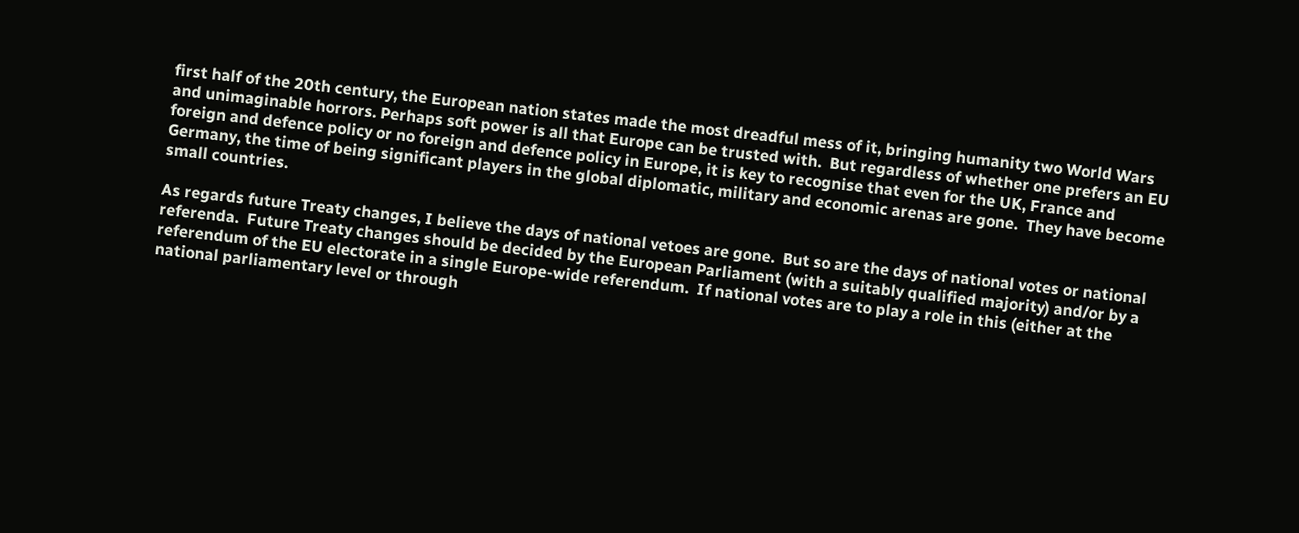first half of the 20th century, the European nation states made the most dreadful mess of it, bringing humanity two World Wars and unimaginable horrors. Perhaps soft power is all that Europe can be trusted with.  But regardless of whether one prefers an EU foreign and defence policy or no foreign and defence policy in Europe, it is key to recognise that even for the UK, France and Germany, the time of being significant players in the global diplomatic, military and economic arenas are gone.  They have become small countries.

As regards future Treaty changes, I believe the days of national vetoes are gone.  But so are the days of national votes or national referenda.  Future Treaty changes should be decided by the European Parliament (with a suitably qualified majority) and/or by a referendum of the EU electorate in a single Europe-wide referendum.  If national votes are to play a role in this (either at the national parliamentary level or through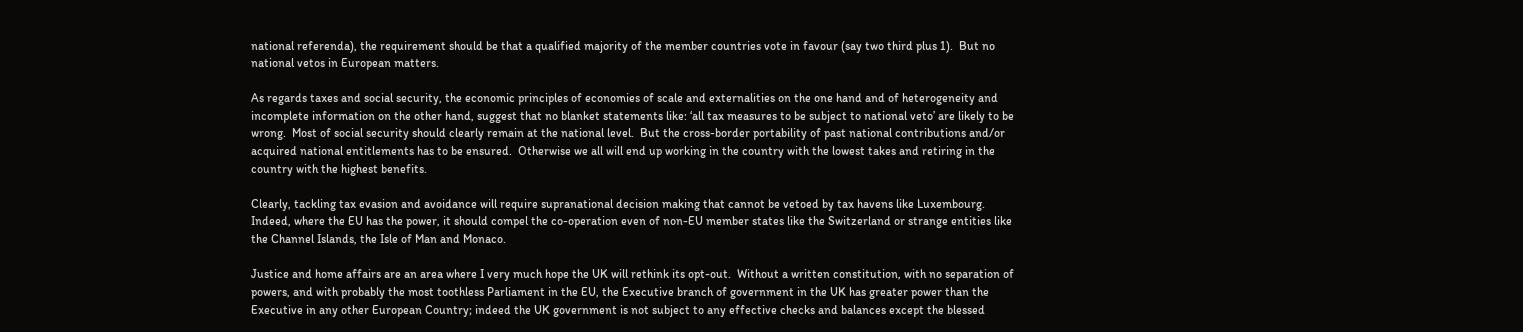national referenda), the requirement should be that a qualified majority of the member countries vote in favour (say two third plus 1).  But no national vetos in European matters.

As regards taxes and social security, the economic principles of economies of scale and externalities on the one hand and of heterogeneity and incomplete information on the other hand, suggest that no blanket statements like: ‘all tax measures to be subject to national veto’ are likely to be wrong.  Most of social security should clearly remain at the national level.  But the cross-border portability of past national contributions and/or acquired national entitlements has to be ensured.  Otherwise we all will end up working in the country with the lowest takes and retiring in the country with the highest benefits.

Clearly, tackling tax evasion and avoidance will require supranational decision making that cannot be vetoed by tax havens like Luxembourg. Indeed, where the EU has the power, it should compel the co-operation even of non-EU member states like the Switzerland or strange entities like the Channel Islands, the Isle of Man and Monaco.

Justice and home affairs are an area where I very much hope the UK will rethink its opt-out.  Without a written constitution, with no separation of powers, and with probably the most toothless Parliament in the EU, the Executive branch of government in the UK has greater power than the Executive in any other European Country; indeed the UK government is not subject to any effective checks and balances except the blessed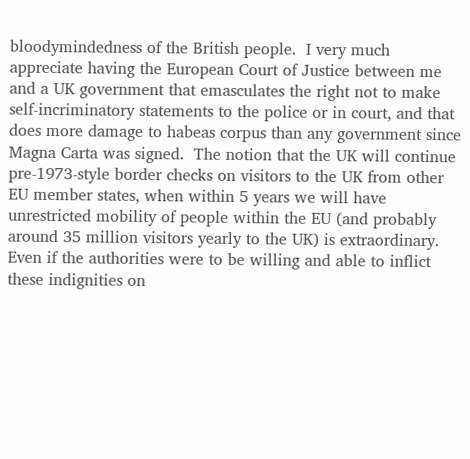bloodymindedness of the British people.  I very much appreciate having the European Court of Justice between me and a UK government that emasculates the right not to make self-incriminatory statements to the police or in court, and that does more damage to habeas corpus than any government since Magna Carta was signed.  The notion that the UK will continue pre-1973-style border checks on visitors to the UK from other EU member states, when within 5 years we will have unrestricted mobility of people within the EU (and probably around 35 million visitors yearly to the UK) is extraordinary.  Even if the authorities were to be willing and able to inflict these indignities on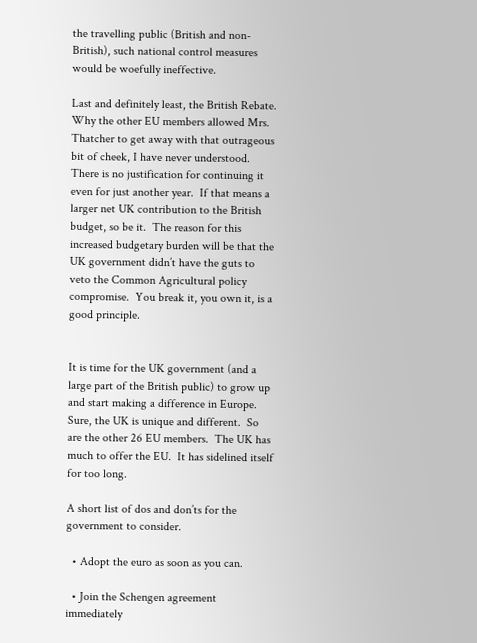the travelling public (British and non-British), such national control measures would be woefully ineffective.

Last and definitely least, the British Rebate.  Why the other EU members allowed Mrs. Thatcher to get away with that outrageous bit of cheek, I have never understood.  There is no justification for continuing it even for just another year.  If that means a larger net UK contribution to the British budget, so be it.  The reason for this increased budgetary burden will be that the UK government didn’t have the guts to veto the Common Agricultural policy compromise.  You break it, you own it, is a good principle.


It is time for the UK government (and a large part of the British public) to grow up and start making a difference in Europe.  Sure, the UK is unique and different.  So are the other 26 EU members.  The UK has much to offer the EU.  It has sidelined itself for too long.

A short list of dos and don’ts for the government to consider.

  • Adopt the euro as soon as you can.

  • Join the Schengen agreement immediately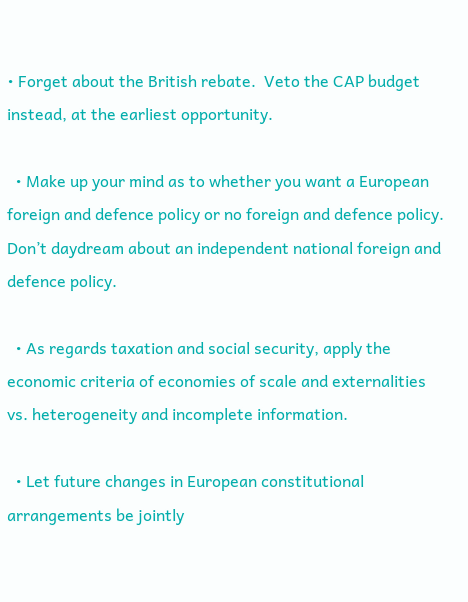• Forget about the British rebate.  Veto the CAP budget instead, at the earliest opportunity.

  • Make up your mind as to whether you want a European foreign and defence policy or no foreign and defence policy.  Don’t daydream about an independent national foreign and defence policy.

  • As regards taxation and social security, apply the economic criteria of economies of scale and externalities vs. heterogeneity and incomplete information.

  • Let future changes in European constitutional arrangements be jointly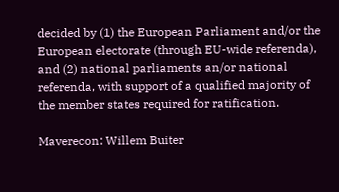decided by (1) the European Parliament and/or the European electorate (through EU-wide referenda), and (2) national parliaments an/or national referenda, with support of a qualified majority of the member states required for ratification.

Maverecon: Willem Buiter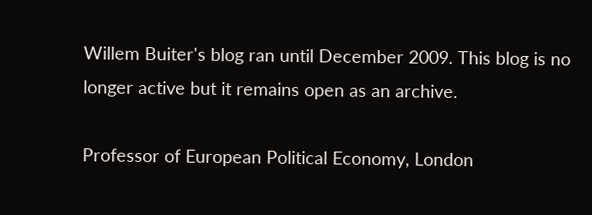Willem Buiter's blog ran until December 2009. This blog is no longer active but it remains open as an archive.

Professor of European Political Economy, London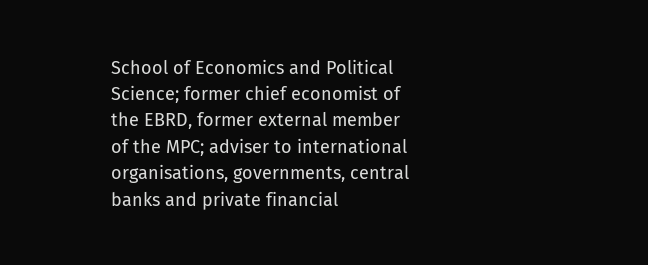School of Economics and Political Science; former chief economist of the EBRD, former external member of the MPC; adviser to international organisations, governments, central banks and private financial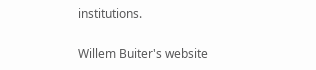institutions.

Willem Buiter's website